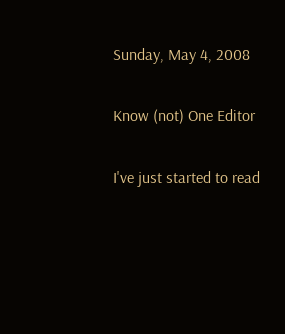Sunday, May 4, 2008

Know (not) One Editor

I've just started to read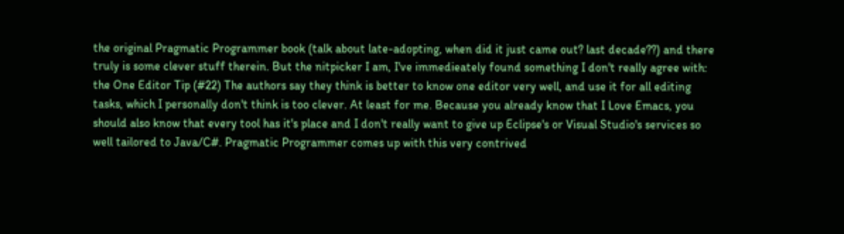the original Pragmatic Programmer book (talk about late-adopting, when did it just came out? last decade??) and there truly is some clever stuff therein. But the nitpicker I am, I've immedieately found something I don't really agree with: the One Editor Tip (#22) The authors say they think is better to know one editor very well, and use it for all editing tasks, which I personally don't think is too clever. At least for me. Because you already know that I Love Emacs, you should also know that every tool has it's place and I don't really want to give up Eclipse's or Visual Studio's services so well tailored to Java/C#. Pragmatic Programmer comes up with this very contrived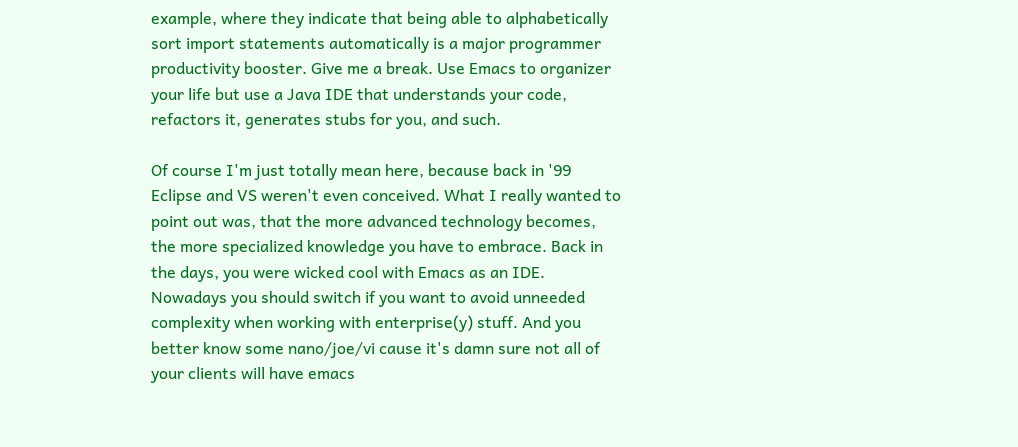example, where they indicate that being able to alphabetically sort import statements automatically is a major programmer productivity booster. Give me a break. Use Emacs to organizer your life but use a Java IDE that understands your code, refactors it, generates stubs for you, and such.

Of course I'm just totally mean here, because back in '99 Eclipse and VS weren't even conceived. What I really wanted to point out was, that the more advanced technology becomes, the more specialized knowledge you have to embrace. Back in the days, you were wicked cool with Emacs as an IDE. Nowadays you should switch if you want to avoid unneeded complexity when working with enterprise(y) stuff. And you better know some nano/joe/vi cause it's damn sure not all of your clients will have emacs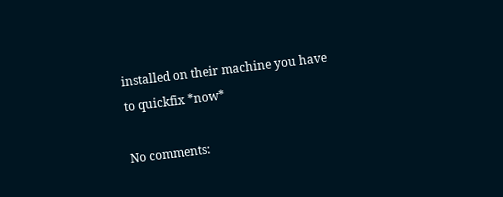installed on their machine you have to quickfix *now*

No comments: